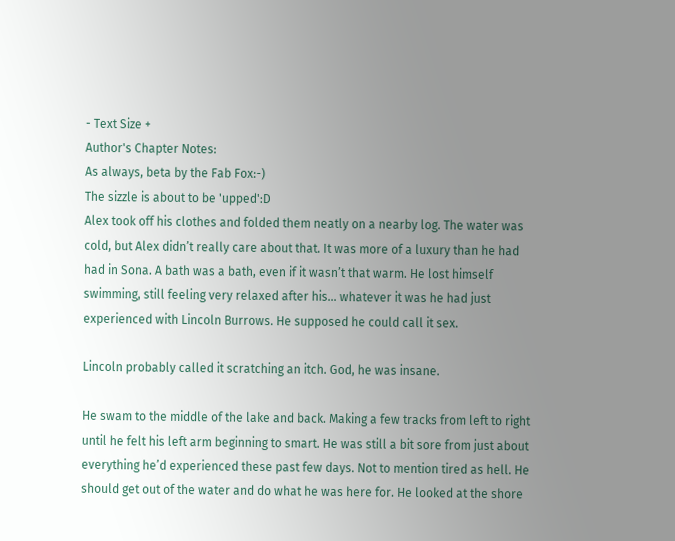- Text Size +
Author's Chapter Notes:
As always, beta by the Fab Fox:-)
The sizzle is about to be 'upped':D
Alex took off his clothes and folded them neatly on a nearby log. The water was cold, but Alex didn’t really care about that. It was more of a luxury than he had had in Sona. A bath was a bath, even if it wasn’t that warm. He lost himself swimming, still feeling very relaxed after his… whatever it was he had just experienced with Lincoln Burrows. He supposed he could call it sex.

Lincoln probably called it scratching an itch. God, he was insane.

He swam to the middle of the lake and back. Making a few tracks from left to right until he felt his left arm beginning to smart. He was still a bit sore from just about everything he’d experienced these past few days. Not to mention tired as hell. He should get out of the water and do what he was here for. He looked at the shore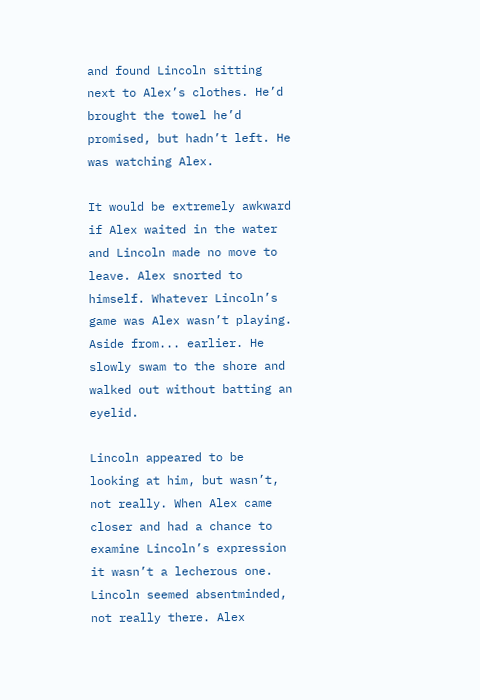and found Lincoln sitting next to Alex’s clothes. He’d brought the towel he’d promised, but hadn’t left. He was watching Alex.

It would be extremely awkward if Alex waited in the water and Lincoln made no move to leave. Alex snorted to himself. Whatever Lincoln’s game was Alex wasn’t playing. Aside from... earlier. He slowly swam to the shore and walked out without batting an eyelid.

Lincoln appeared to be looking at him, but wasn’t, not really. When Alex came closer and had a chance to examine Lincoln’s expression it wasn’t a lecherous one. Lincoln seemed absentminded, not really there. Alex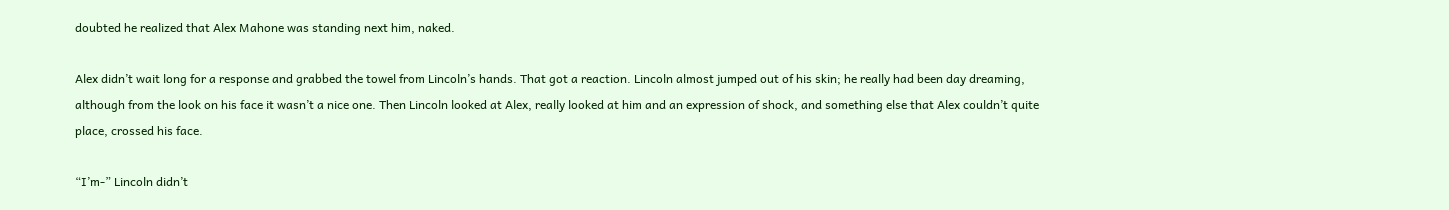doubted he realized that Alex Mahone was standing next him, naked.

Alex didn’t wait long for a response and grabbed the towel from Lincoln’s hands. That got a reaction. Lincoln almost jumped out of his skin; he really had been day dreaming, although from the look on his face it wasn’t a nice one. Then Lincoln looked at Alex, really looked at him and an expression of shock, and something else that Alex couldn’t quite place, crossed his face.

“I’m-” Lincoln didn’t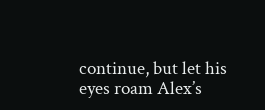continue, but let his eyes roam Alex’s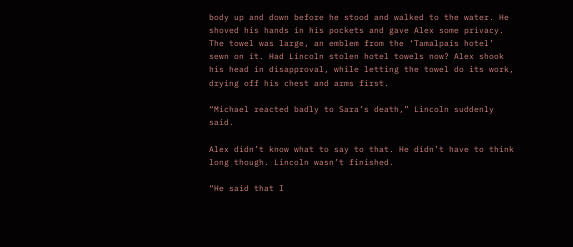body up and down before he stood and walked to the water. He shoved his hands in his pockets and gave Alex some privacy. The towel was large, an emblem from the ‘Tamalpais hotel’ sewn on it. Had Lincoln stolen hotel towels now? Alex shook his head in disapproval, while letting the towel do its work, drying off his chest and arms first.

“Michael reacted badly to Sara’s death,” Lincoln suddenly said.

Alex didn’t know what to say to that. He didn’t have to think long though. Lincoln wasn’t finished.

“He said that I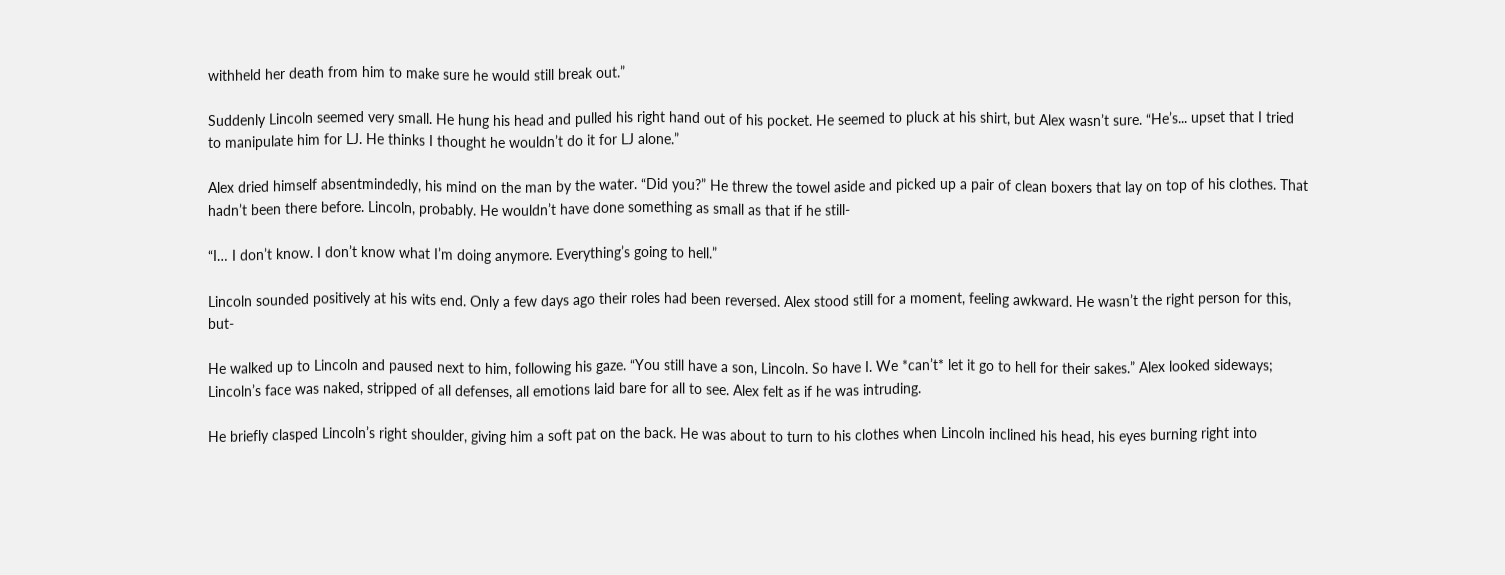withheld her death from him to make sure he would still break out.”

Suddenly Lincoln seemed very small. He hung his head and pulled his right hand out of his pocket. He seemed to pluck at his shirt, but Alex wasn’t sure. “He’s... upset that I tried to manipulate him for LJ. He thinks I thought he wouldn’t do it for LJ alone.”

Alex dried himself absentmindedly, his mind on the man by the water. “Did you?” He threw the towel aside and picked up a pair of clean boxers that lay on top of his clothes. That hadn’t been there before. Lincoln, probably. He wouldn’t have done something as small as that if he still-

“I… I don’t know. I don’t know what I’m doing anymore. Everything’s going to hell.”

Lincoln sounded positively at his wits end. Only a few days ago their roles had been reversed. Alex stood still for a moment, feeling awkward. He wasn’t the right person for this, but-

He walked up to Lincoln and paused next to him, following his gaze. “You still have a son, Lincoln. So have I. We *can’t* let it go to hell for their sakes.” Alex looked sideways; Lincoln’s face was naked, stripped of all defenses, all emotions laid bare for all to see. Alex felt as if he was intruding.

He briefly clasped Lincoln’s right shoulder, giving him a soft pat on the back. He was about to turn to his clothes when Lincoln inclined his head, his eyes burning right into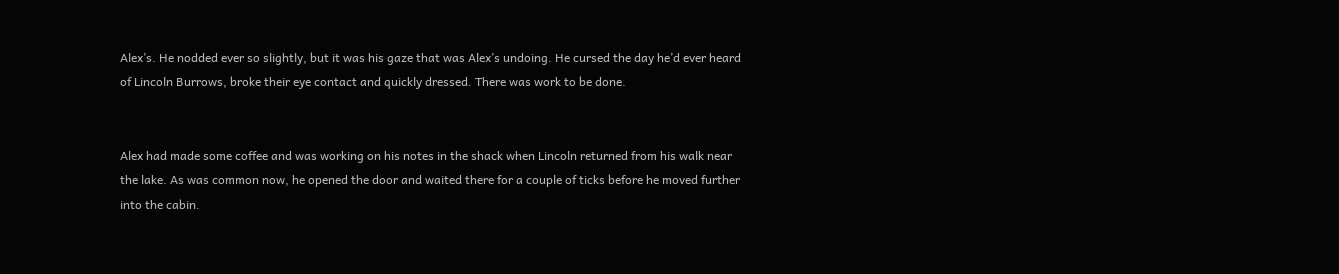Alex’s. He nodded ever so slightly, but it was his gaze that was Alex’s undoing. He cursed the day he’d ever heard of Lincoln Burrows, broke their eye contact and quickly dressed. There was work to be done.


Alex had made some coffee and was working on his notes in the shack when Lincoln returned from his walk near the lake. As was common now, he opened the door and waited there for a couple of ticks before he moved further into the cabin.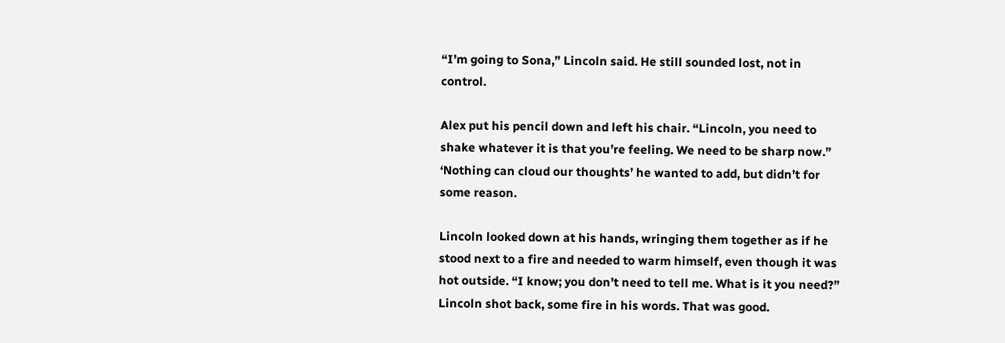“I’m going to Sona,” Lincoln said. He still sounded lost, not in control.

Alex put his pencil down and left his chair. “Lincoln, you need to shake whatever it is that you’re feeling. We need to be sharp now.” ‘Nothing can cloud our thoughts’ he wanted to add, but didn’t for some reason.

Lincoln looked down at his hands, wringing them together as if he stood next to a fire and needed to warm himself, even though it was hot outside. “I know; you don’t need to tell me. What is it you need?” Lincoln shot back, some fire in his words. That was good.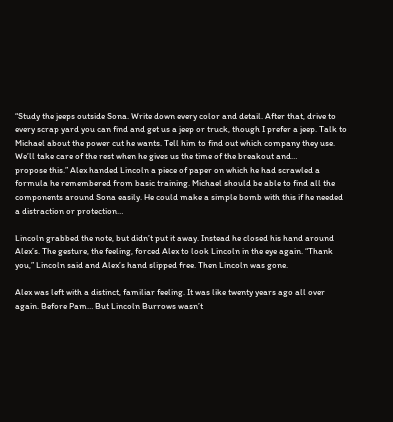“Study the jeeps outside Sona. Write down every color and detail. After that, drive to every scrap yard you can find and get us a jeep or truck, though I prefer a jeep. Talk to Michael about the power cut he wants. Tell him to find out which company they use. We’ll take care of the rest when he gives us the time of the breakout and…
propose this.” Alex handed Lincoln a piece of paper on which he had scrawled a formula he remembered from basic training. Michael should be able to find all the components around Sona easily. He could make a simple bomb with this if he needed a distraction or protection…

Lincoln grabbed the note, but didn’t put it away. Instead he closed his hand around Alex’s. The gesture, the feeling, forced Alex to look Lincoln in the eye again. “Thank you,” Lincoln said and Alex’s hand slipped free. Then Lincoln was gone.

Alex was left with a distinct, familiar feeling. It was like twenty years ago all over again. Before Pam… But Lincoln Burrows wasn’t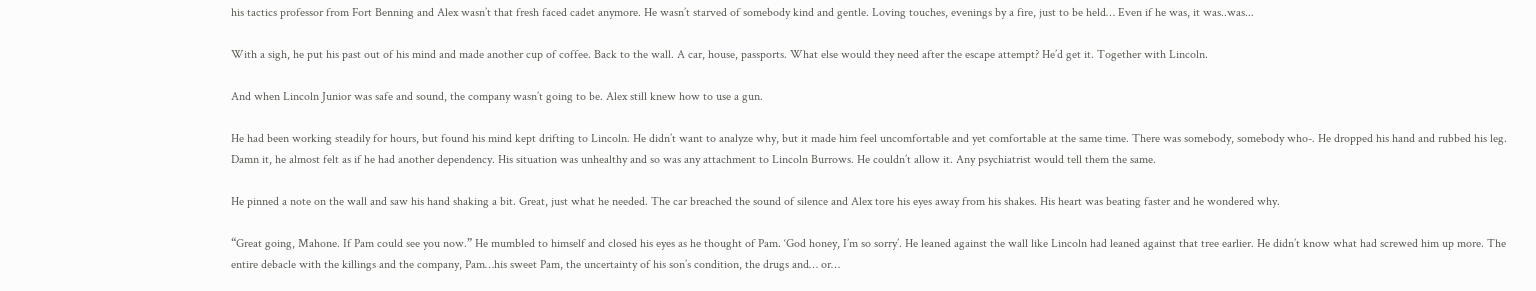his tactics professor from Fort Benning and Alex wasn’t that fresh faced cadet anymore. He wasn’t starved of somebody kind and gentle. Loving touches, evenings by a fire, just to be held… Even if he was, it was..was...

With a sigh, he put his past out of his mind and made another cup of coffee. Back to the wall. A car, house, passports. What else would they need after the escape attempt? He’d get it. Together with Lincoln.

And when Lincoln Junior was safe and sound, the company wasn’t going to be. Alex still knew how to use a gun.

He had been working steadily for hours, but found his mind kept drifting to Lincoln. He didn’t want to analyze why, but it made him feel uncomfortable and yet comfortable at the same time. There was somebody, somebody who-. He dropped his hand and rubbed his leg. Damn it, he almost felt as if he had another dependency. His situation was unhealthy and so was any attachment to Lincoln Burrows. He couldn’t allow it. Any psychiatrist would tell them the same.

He pinned a note on the wall and saw his hand shaking a bit. Great, just what he needed. The car breached the sound of silence and Alex tore his eyes away from his shakes. His heart was beating faster and he wondered why.

“Great going, Mahone. If Pam could see you now.” He mumbled to himself and closed his eyes as he thought of Pam. ‘God honey, I’m so sorry’. He leaned against the wall like Lincoln had leaned against that tree earlier. He didn’t know what had screwed him up more. The entire debacle with the killings and the company, Pam…his sweet Pam, the uncertainty of his son’s condition, the drugs and… or…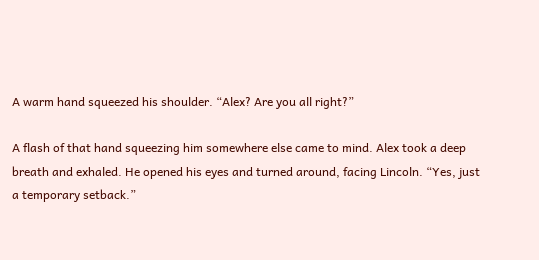A warm hand squeezed his shoulder. “Alex? Are you all right?”

A flash of that hand squeezing him somewhere else came to mind. Alex took a deep breath and exhaled. He opened his eyes and turned around, facing Lincoln. “Yes, just a temporary setback.”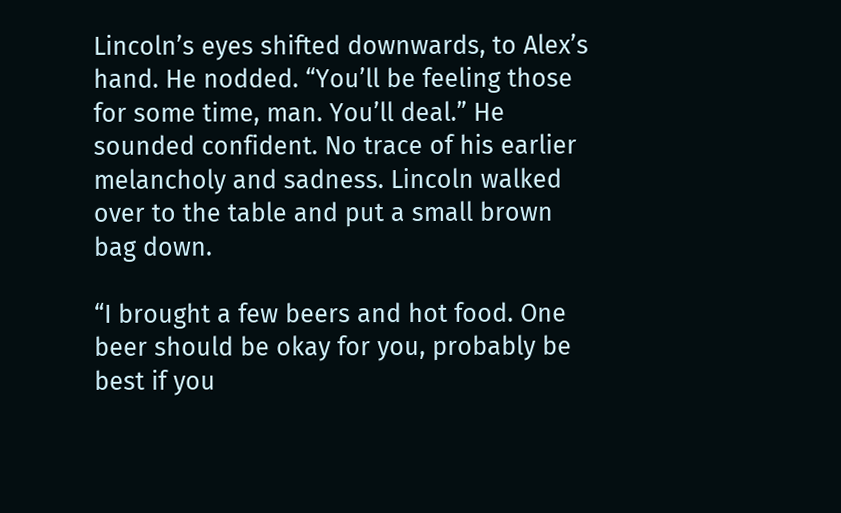Lincoln’s eyes shifted downwards, to Alex’s hand. He nodded. “You’ll be feeling those for some time, man. You’ll deal.” He sounded confident. No trace of his earlier melancholy and sadness. Lincoln walked over to the table and put a small brown bag down.

“I brought a few beers and hot food. One beer should be okay for you, probably be best if you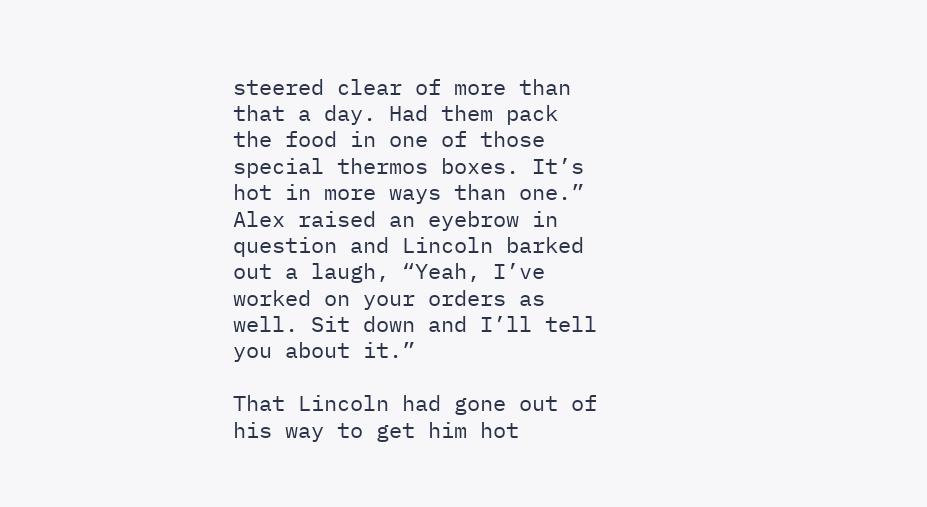steered clear of more than that a day. Had them pack the food in one of those special thermos boxes. It’s hot in more ways than one.” Alex raised an eyebrow in question and Lincoln barked out a laugh, “Yeah, I’ve worked on your orders as well. Sit down and I’ll tell you about it.”

That Lincoln had gone out of his way to get him hot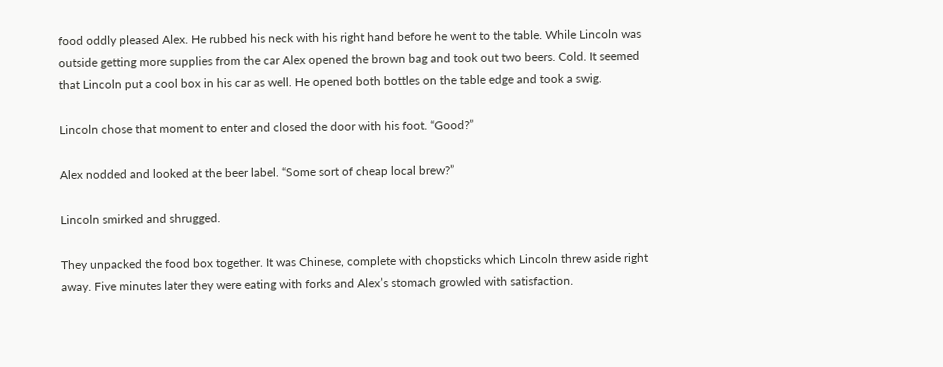food oddly pleased Alex. He rubbed his neck with his right hand before he went to the table. While Lincoln was outside getting more supplies from the car Alex opened the brown bag and took out two beers. Cold. It seemed that Lincoln put a cool box in his car as well. He opened both bottles on the table edge and took a swig.

Lincoln chose that moment to enter and closed the door with his foot. “Good?”

Alex nodded and looked at the beer label. “Some sort of cheap local brew?”

Lincoln smirked and shrugged.

They unpacked the food box together. It was Chinese, complete with chopsticks which Lincoln threw aside right away. Five minutes later they were eating with forks and Alex’s stomach growled with satisfaction.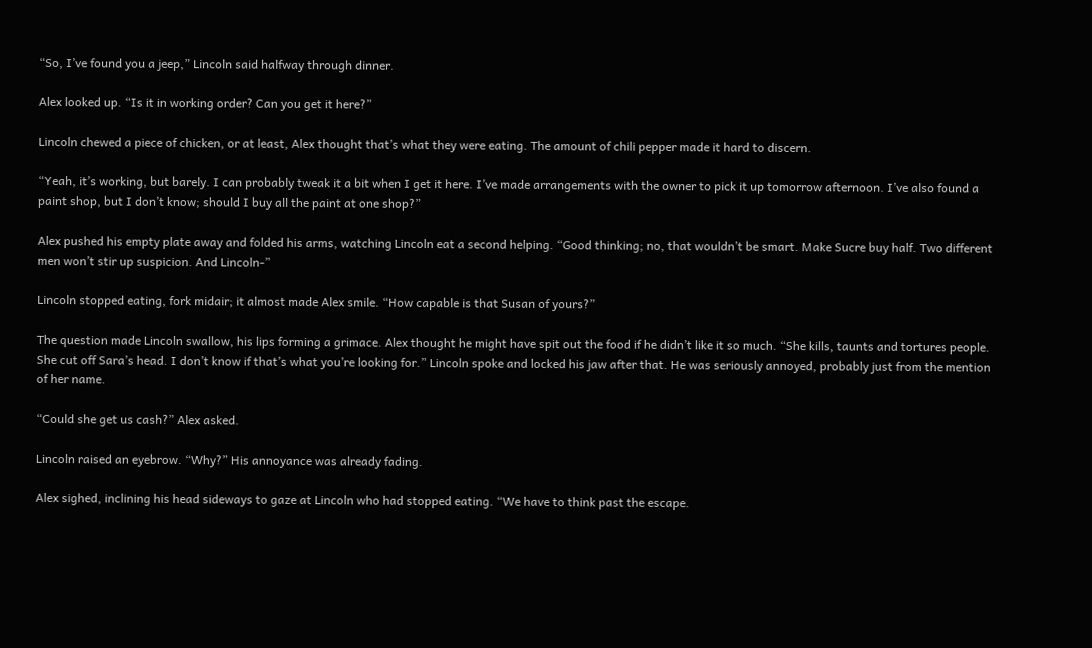“So, I’ve found you a jeep,” Lincoln said halfway through dinner.

Alex looked up. “Is it in working order? Can you get it here?”

Lincoln chewed a piece of chicken, or at least, Alex thought that’s what they were eating. The amount of chili pepper made it hard to discern.

“Yeah, it’s working, but barely. I can probably tweak it a bit when I get it here. I’ve made arrangements with the owner to pick it up tomorrow afternoon. I’ve also found a paint shop, but I don’t know; should I buy all the paint at one shop?”

Alex pushed his empty plate away and folded his arms, watching Lincoln eat a second helping. “Good thinking; no, that wouldn’t be smart. Make Sucre buy half. Two different men won’t stir up suspicion. And Lincoln-”

Lincoln stopped eating, fork midair; it almost made Alex smile. “How capable is that Susan of yours?”

The question made Lincoln swallow, his lips forming a grimace. Alex thought he might have spit out the food if he didn’t like it so much. “She kills, taunts and tortures people. She cut off Sara’s head. I don’t know if that’s what you’re looking for.” Lincoln spoke and locked his jaw after that. He was seriously annoyed, probably just from the mention of her name.

“Could she get us cash?” Alex asked.

Lincoln raised an eyebrow. “Why?” His annoyance was already fading.

Alex sighed, inclining his head sideways to gaze at Lincoln who had stopped eating. “We have to think past the escape.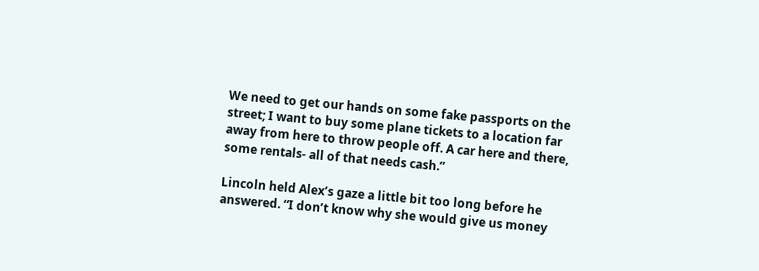We need to get our hands on some fake passports on the street; I want to buy some plane tickets to a location far away from here to throw people off. A car here and there, some rentals- all of that needs cash.”

Lincoln held Alex’s gaze a little bit too long before he answered. “I don’t know why she would give us money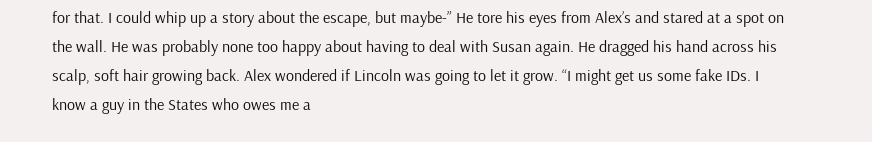for that. I could whip up a story about the escape, but maybe-” He tore his eyes from Alex’s and stared at a spot on the wall. He was probably none too happy about having to deal with Susan again. He dragged his hand across his scalp, soft hair growing back. Alex wondered if Lincoln was going to let it grow. “I might get us some fake IDs. I know a guy in the States who owes me a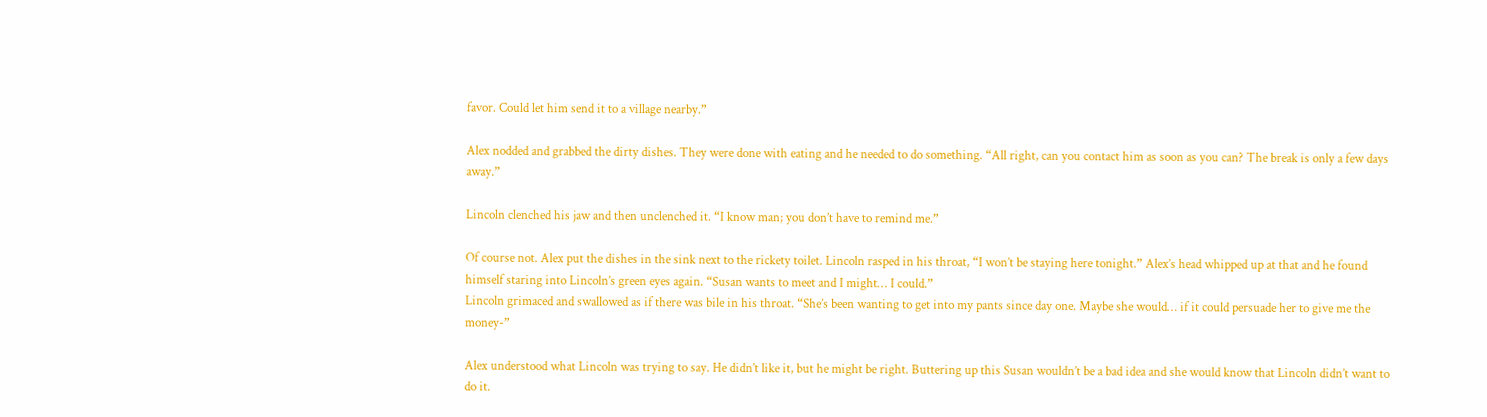favor. Could let him send it to a village nearby.”

Alex nodded and grabbed the dirty dishes. They were done with eating and he needed to do something. “All right, can you contact him as soon as you can? The break is only a few days away.”

Lincoln clenched his jaw and then unclenched it. “I know man; you don’t have to remind me.”

Of course not. Alex put the dishes in the sink next to the rickety toilet. Lincoln rasped in his throat, “I won’t be staying here tonight.” Alex’s head whipped up at that and he found himself staring into Lincoln’s green eyes again. “Susan wants to meet and I might… I could.”
Lincoln grimaced and swallowed as if there was bile in his throat. “She’s been wanting to get into my pants since day one. Maybe she would… if it could persuade her to give me the money-”

Alex understood what Lincoln was trying to say. He didn’t like it, but he might be right. Buttering up this Susan wouldn’t be a bad idea and she would know that Lincoln didn’t want to do it.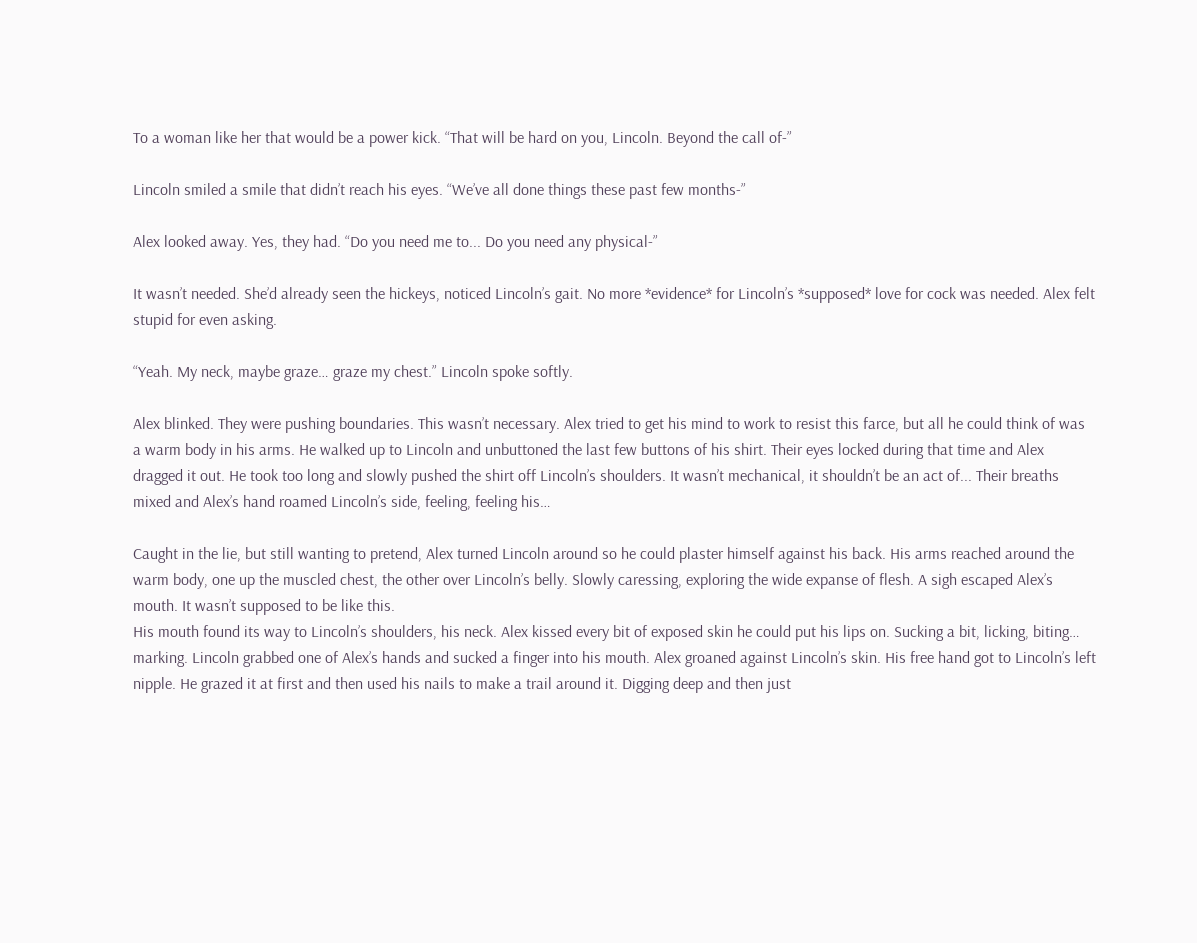To a woman like her that would be a power kick. “That will be hard on you, Lincoln. Beyond the call of-”

Lincoln smiled a smile that didn’t reach his eyes. “We’ve all done things these past few months-”

Alex looked away. Yes, they had. “Do you need me to... Do you need any physical-”

It wasn’t needed. She’d already seen the hickeys, noticed Lincoln’s gait. No more *evidence* for Lincoln’s *supposed* love for cock was needed. Alex felt stupid for even asking.

“Yeah. My neck, maybe graze… graze my chest.” Lincoln spoke softly.

Alex blinked. They were pushing boundaries. This wasn’t necessary. Alex tried to get his mind to work to resist this farce, but all he could think of was a warm body in his arms. He walked up to Lincoln and unbuttoned the last few buttons of his shirt. Their eyes locked during that time and Alex dragged it out. He took too long and slowly pushed the shirt off Lincoln’s shoulders. It wasn’t mechanical, it shouldn’t be an act of... Their breaths mixed and Alex’s hand roamed Lincoln’s side, feeling, feeling his…

Caught in the lie, but still wanting to pretend, Alex turned Lincoln around so he could plaster himself against his back. His arms reached around the warm body, one up the muscled chest, the other over Lincoln’s belly. Slowly caressing, exploring the wide expanse of flesh. A sigh escaped Alex’s mouth. It wasn’t supposed to be like this.
His mouth found its way to Lincoln’s shoulders, his neck. Alex kissed every bit of exposed skin he could put his lips on. Sucking a bit, licking, biting… marking. Lincoln grabbed one of Alex’s hands and sucked a finger into his mouth. Alex groaned against Lincoln’s skin. His free hand got to Lincoln’s left nipple. He grazed it at first and then used his nails to make a trail around it. Digging deep and then just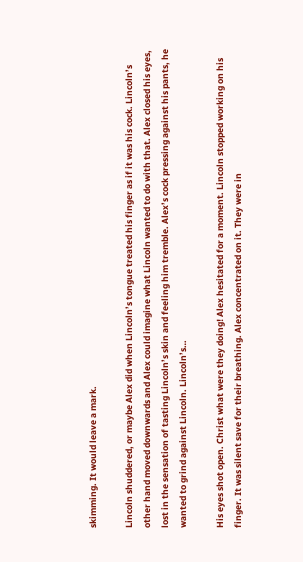skimming. It would leave a mark.

Lincoln shuddered, or maybe Alex did when Lincoln’s tongue treated his finger as if it was his cock. Lincoln’s other hand moved downwards and Alex could imagine what Lincoln wanted to do with that. Alex closed his eyes, lost in the sensation of tasting Lincoln’s skin and feeling him tremble. Alex’s cock pressing against his pants, he wanted to grind against Lincoln. Lincoln’s…

His eyes shot open. Christ what were they doing! Alex hesitated for a moment. Lincoln stopped working on his finger. It was silent save for their breathing. Alex concentrated on it. They were in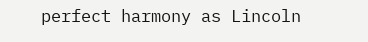perfect harmony as Lincoln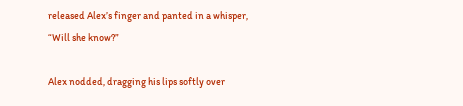released Alex’s finger and panted in a whisper, “Will she know?”

Alex nodded, dragging his lips softly over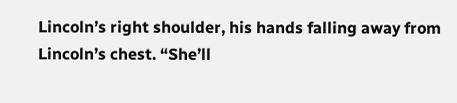Lincoln’s right shoulder, his hands falling away from Lincoln’s chest. “She’ll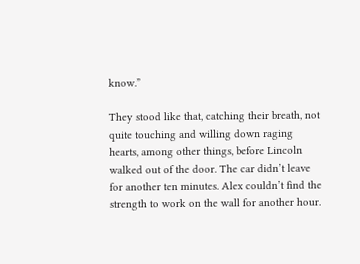know.”

They stood like that, catching their breath, not quite touching and willing down raging hearts, among other things, before Lincoln walked out of the door. The car didn’t leave for another ten minutes. Alex couldn’t find the strength to work on the wall for another hour.